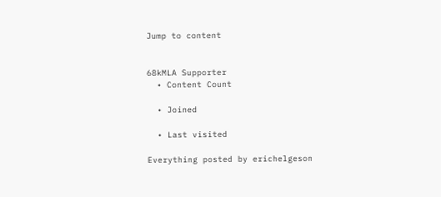Jump to content


68kMLA Supporter
  • Content Count

  • Joined

  • Last visited

Everything posted by erichelgeson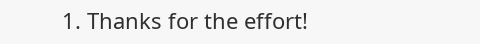1. Thanks for the effort!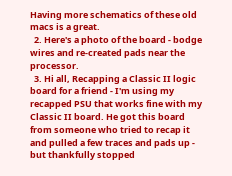Having more schematics of these old macs is a great.
  2. Here's a photo of the board - bodge wires and re-created pads near the processor.
  3. Hi all, Recapping a Classic II logic board for a friend - I'm using my recapped PSU that works fine with my Classic II board. He got this board from someone who tried to recap it and pulled a few traces and pads up - but thankfully stopped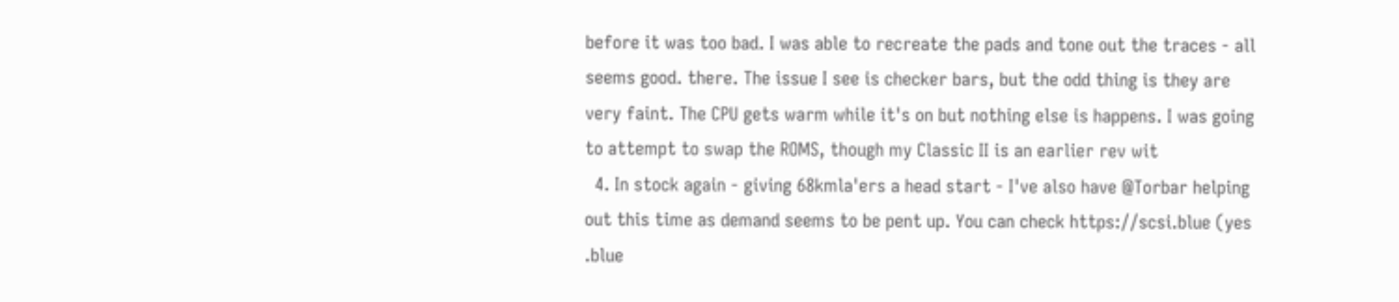before it was too bad. I was able to recreate the pads and tone out the traces - all seems good. there. The issue I see is checker bars, but the odd thing is they are very faint. The CPU gets warm while it's on but nothing else is happens. I was going to attempt to swap the ROMS, though my Classic II is an earlier rev wit
  4. In stock again - giving 68kmla'ers a head start - I've also have @Torbar helping out this time as demand seems to be pent up. You can check https://scsi.blue (yes .blue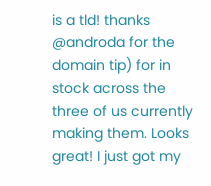is a tld! thanks @androda for the domain tip) for in stock across the three of us currently making them. Looks great! I just got my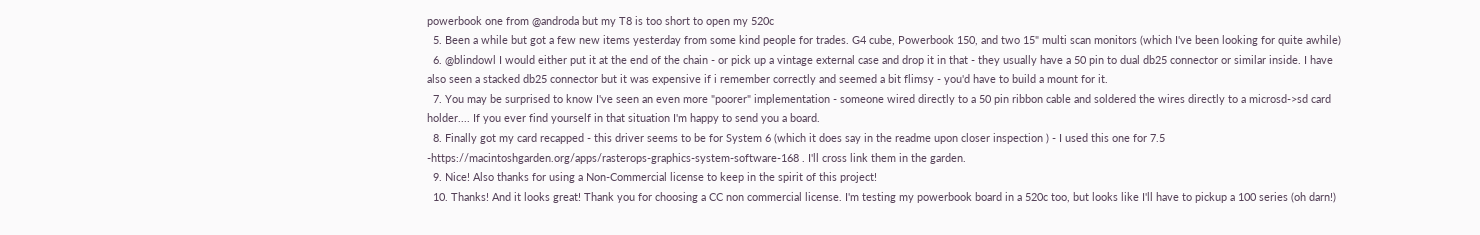powerbook one from @androda but my T8 is too short to open my 520c
  5. Been a while but got a few new items yesterday from some kind people for trades. G4 cube, Powerbook 150, and two 15" multi scan monitors (which I've been looking for quite awhile)
  6. @blindowl I would either put it at the end of the chain - or pick up a vintage external case and drop it in that - they usually have a 50 pin to dual db25 connector or similar inside. I have also seen a stacked db25 connector but it was expensive if i remember correctly and seemed a bit flimsy - you'd have to build a mount for it.
  7. You may be surprised to know I've seen an even more "poorer" implementation - someone wired directly to a 50 pin ribbon cable and soldered the wires directly to a microsd->sd card holder.... If you ever find yourself in that situation I'm happy to send you a board.
  8. Finally got my card recapped - this driver seems to be for System 6 (which it does say in the readme upon closer inspection ) - I used this one for 7.5 -https://macintoshgarden.org/apps/rasterops-graphics-system-software-168 . I'll cross link them in the garden.
  9. Nice! Also thanks for using a Non-Commercial license to keep in the spirit of this project!
  10. Thanks! And it looks great! Thank you for choosing a CC non commercial license. I'm testing my powerbook board in a 520c too, but looks like I'll have to pickup a 100 series (oh darn!)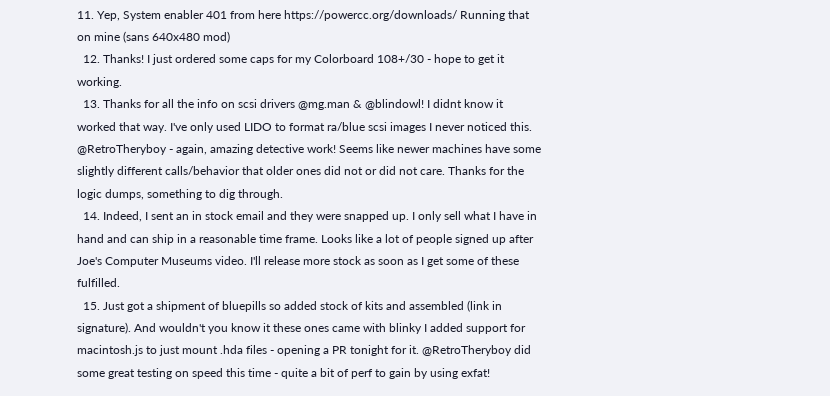11. Yep, System enabler 401 from here https://powercc.org/downloads/ Running that on mine (sans 640x480 mod)
  12. Thanks! I just ordered some caps for my Colorboard 108+/30 - hope to get it working.
  13. Thanks for all the info on scsi drivers @mg.man & @blindowl! I didnt know it worked that way. I've only used LIDO to format ra/blue scsi images I never noticed this. @RetroTheryboy - again, amazing detective work! Seems like newer machines have some slightly different calls/behavior that older ones did not or did not care. Thanks for the logic dumps, something to dig through.
  14. Indeed, I sent an in stock email and they were snapped up. I only sell what I have in hand and can ship in a reasonable time frame. Looks like a lot of people signed up after Joe's Computer Museums video. I'll release more stock as soon as I get some of these fulfilled.
  15. Just got a shipment of bluepills so added stock of kits and assembled (link in signature). And wouldn't you know it these ones came with blinky I added support for macintosh.js to just mount .hda files - opening a PR tonight for it. @RetroTheryboy did some great testing on speed this time - quite a bit of perf to gain by using exfat!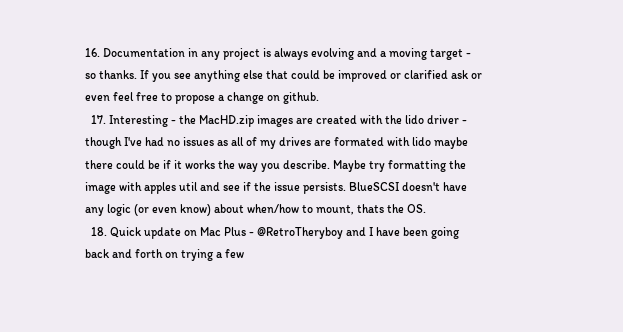16. Documentation in any project is always evolving and a moving target - so thanks. If you see anything else that could be improved or clarified ask or even feel free to propose a change on github.
  17. Interesting - the MacHD.zip images are created with the lido driver - though I've had no issues as all of my drives are formated with lido maybe there could be if it works the way you describe. Maybe try formatting the image with apples util and see if the issue persists. BlueSCSI doesn't have any logic (or even know) about when/how to mount, thats the OS.
  18. Quick update on Mac Plus - @RetroTheryboy and I have been going back and forth on trying a few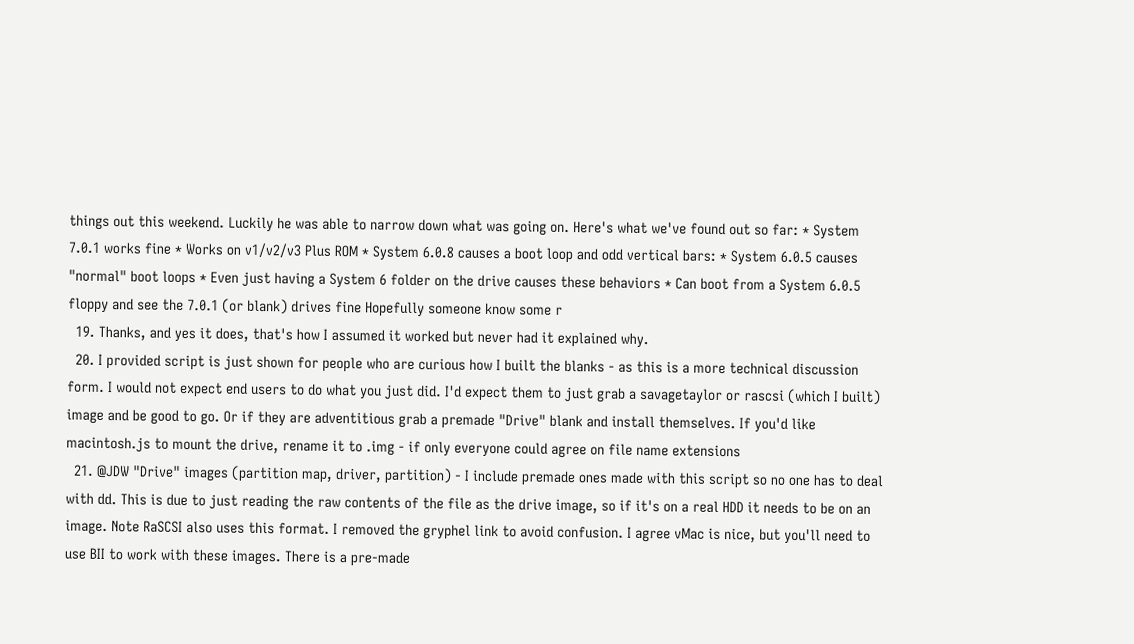things out this weekend. Luckily he was able to narrow down what was going on. Here's what we've found out so far: * System 7.0.1 works fine * Works on v1/v2/v3 Plus ROM * System 6.0.8 causes a boot loop and odd vertical bars: * System 6.0.5 causes "normal" boot loops * Even just having a System 6 folder on the drive causes these behaviors * Can boot from a System 6.0.5 floppy and see the 7.0.1 (or blank) drives fine Hopefully someone know some r
  19. Thanks, and yes it does, that's how I assumed it worked but never had it explained why.
  20. I provided script is just shown for people who are curious how I built the blanks - as this is a more technical discussion form. I would not expect end users to do what you just did. I'd expect them to just grab a savagetaylor or rascsi (which I built) image and be good to go. Or if they are adventitious grab a premade "Drive" blank and install themselves. If you'd like macintosh.js to mount the drive, rename it to .img - if only everyone could agree on file name extensions
  21. @JDW "Drive" images (partition map, driver, partition) - I include premade ones made with this script so no one has to deal with dd. This is due to just reading the raw contents of the file as the drive image, so if it's on a real HDD it needs to be on an image. Note RaSCSI also uses this format. I removed the gryphel link to avoid confusion. I agree vMac is nice, but you'll need to use BII to work with these images. There is a pre-made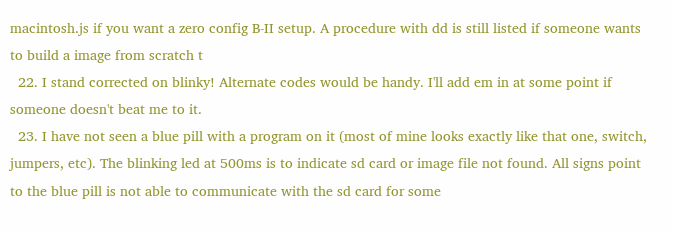macintosh.js if you want a zero config B-II setup. A procedure with dd is still listed if someone wants to build a image from scratch t
  22. I stand corrected on blinky! Alternate codes would be handy. I'll add em in at some point if someone doesn't beat me to it.
  23. I have not seen a blue pill with a program on it (most of mine looks exactly like that one, switch, jumpers, etc). The blinking led at 500ms is to indicate sd card or image file not found. All signs point to the blue pill is not able to communicate with the sd card for some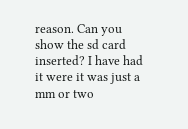reason. Can you show the sd card inserted? I have had it were it was just a mm or two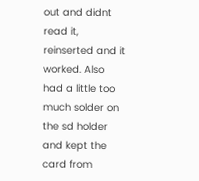out and didnt read it, reinserted and it worked. Also had a little too much solder on the sd holder and kept the card from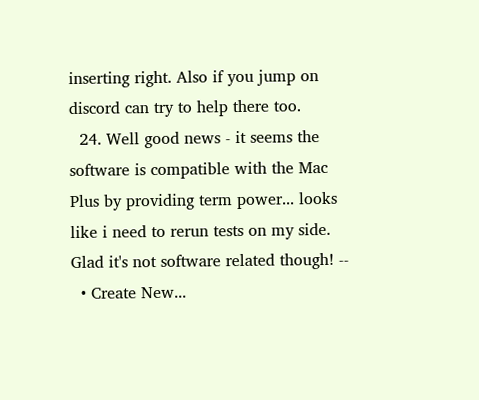inserting right. Also if you jump on discord can try to help there too.
  24. Well good news - it seems the software is compatible with the Mac Plus by providing term power... looks like i need to rerun tests on my side. Glad it's not software related though! --
  • Create New...